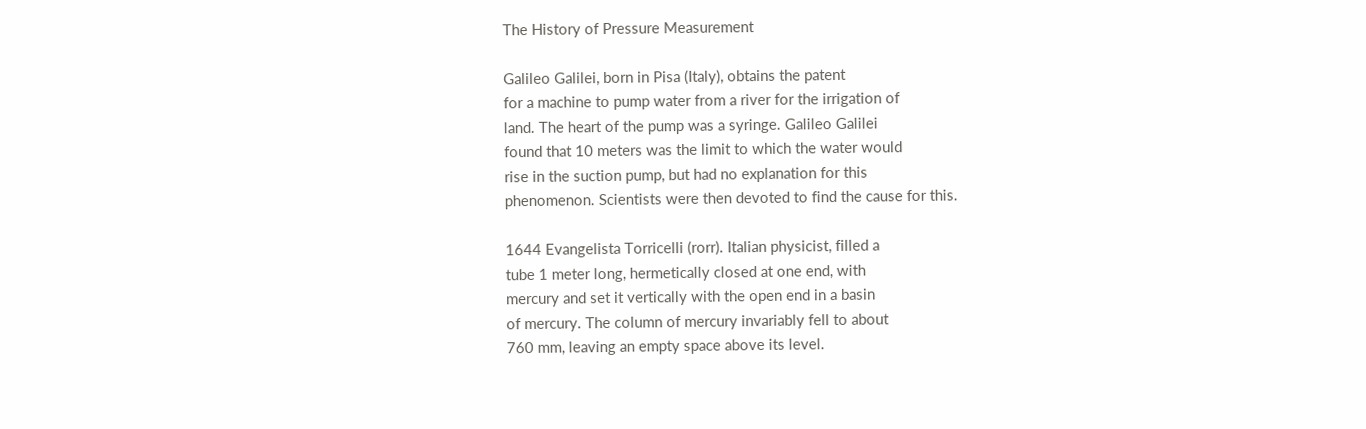The History of Pressure Measurement

Galileo Galilei, born in Pisa (Italy), obtains the patent
for a machine to pump water from a river for the irrigation of
land. The heart of the pump was a syringe. Galileo Galilei
found that 10 meters was the limit to which the water would
rise in the suction pump, but had no explanation for this
phenomenon. Scientists were then devoted to find the cause for this.

1644 Evangelista Torricelli (rorr). Italian physicist, filled a
tube 1 meter long, hermetically closed at one end, with
mercury and set it vertically with the open end in a basin
of mercury. The column of mercury invariably fell to about
760 mm, leaving an empty space above its level.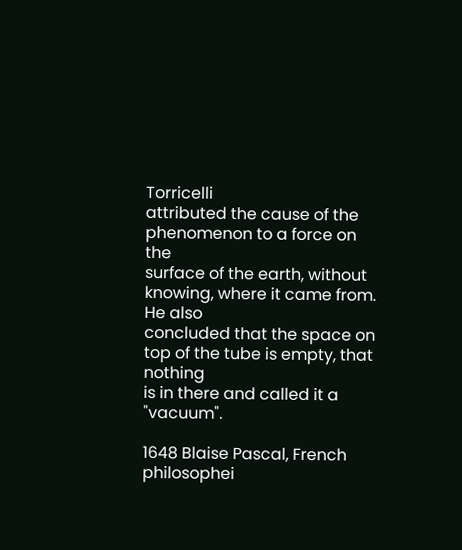Torricelli
attributed the cause of the phenomenon to a force on the
surface of the earth, without knowing, where it came from. He also
concluded that the space on top of the tube is empty, that nothing
is in there and called it a "vacuum".

1648 Blaise Pascal, French philosophei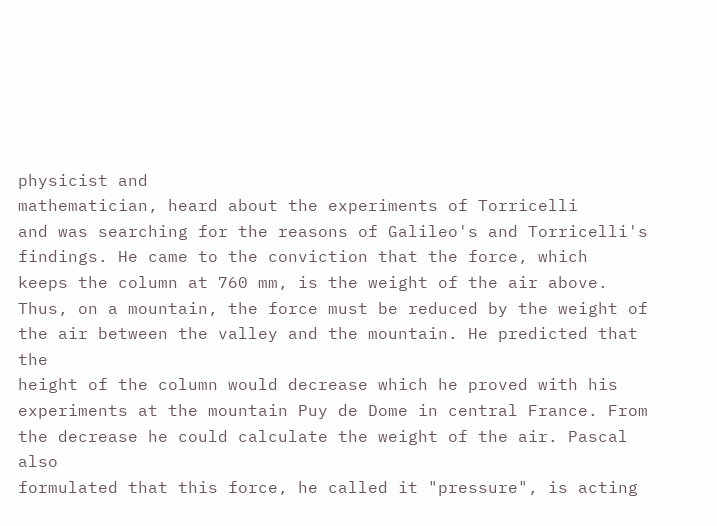physicist and
mathematician, heard about the experiments of Torricelli
and was searching for the reasons of Galileo's and Torricelli's
findings. He came to the conviction that the force, which
keeps the column at 760 mm, is the weight of the air above.
Thus, on a mountain, the force must be reduced by the weight of
the air between the valley and the mountain. He predicted that the
height of the column would decrease which he proved with his
experiments at the mountain Puy de Dome in central France. From
the decrease he could calculate the weight of the air. Pascal also
formulated that this force, he called it "pressure", is acting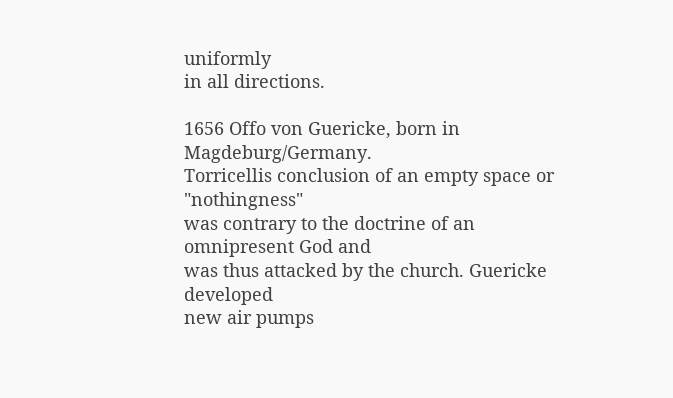uniformly
in all directions.

1656 Offo von Guericke, born in Magdeburg/Germany.
Torricellis conclusion of an empty space or "nothingness"
was contrary to the doctrine of an omnipresent God and
was thus attacked by the church. Guericke developed
new air pumps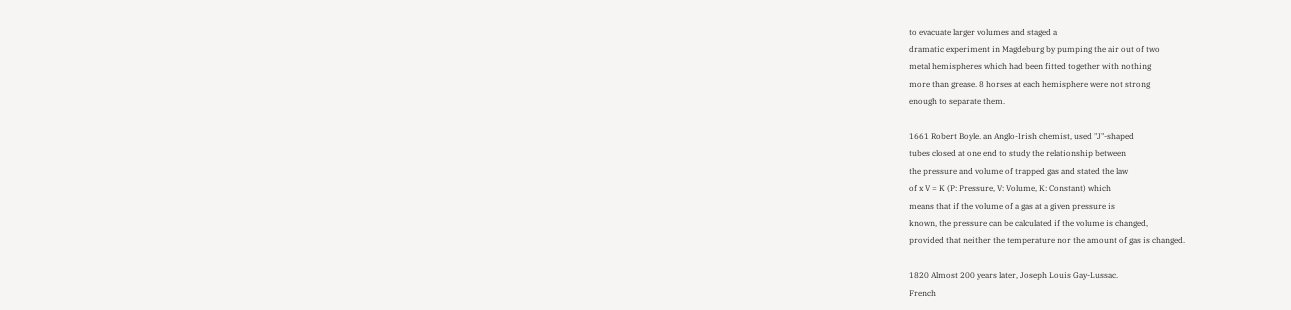to evacuate larger volumes and staged a
dramatic experiment in Magdeburg by pumping the air out of two
metal hemispheres which had been fitted together with nothing
more than grease. 8 horses at each hemisphere were not strong
enough to separate them.

1661 Robert Boyle. an Anglo-Irish chemist, used "J"-shaped
tubes closed at one end to study the relationship between
the pressure and volume of trapped gas and stated the law
of x V = K (P: Pressure, V: Volume, K: Constant) which
means that if the volume of a gas at a given pressure is
known, the pressure can be calculated if the volume is changed,
provided that neither the temperature nor the amount of gas is changed.

1820 Almost 200 years later, Joseph Louis Gay-Lussac.
French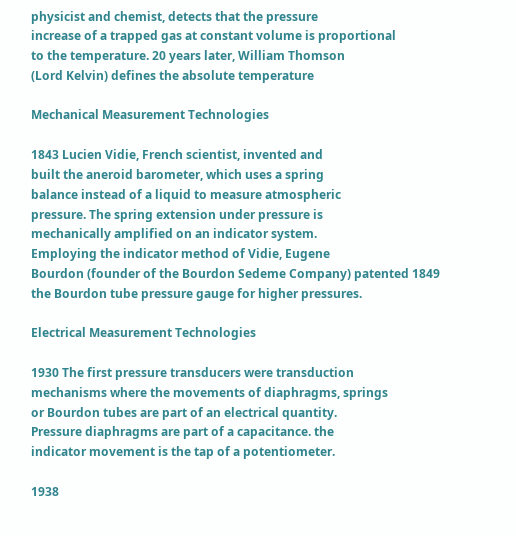physicist and chemist, detects that the pressure
increase of a trapped gas at constant volume is proportional
to the temperature. 20 years later, William Thomson
(Lord Kelvin) defines the absolute temperature

Mechanical Measurement Technologies

1843 Lucien Vidie, French scientist, invented and
built the aneroid barometer, which uses a spring
balance instead of a liquid to measure atmospheric
pressure. The spring extension under pressure is
mechanically amplified on an indicator system.
Employing the indicator method of Vidie, Eugene
Bourdon (founder of the Bourdon Sedeme Company) patented 1849
the Bourdon tube pressure gauge for higher pressures.

Electrical Measurement Technologies

1930 The first pressure transducers were transduction
mechanisms where the movements of diaphragms, springs
or Bourdon tubes are part of an electrical quantity.
Pressure diaphragms are part of a capacitance. the
indicator movement is the tap of a potentiometer.

1938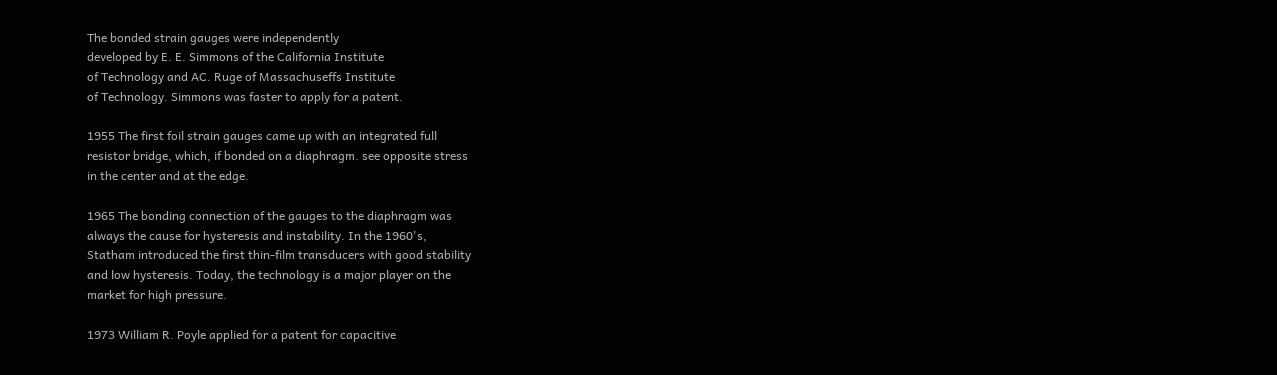The bonded strain gauges were independently
developed by E. E. Simmons of the California Institute
of Technology and AC. Ruge of Massachuseffs Institute
of Technology. Simmons was faster to apply for a patent.

1955 The first foil strain gauges came up with an integrated full
resistor bridge, which, if bonded on a diaphragm. see opposite stress
in the center and at the edge.

1965 The bonding connection of the gauges to the diaphragm was
always the cause for hysteresis and instability. In the 1960's,
Statham introduced the first thin-film transducers with good stability
and low hysteresis. Today, the technology is a major player on the
market for high pressure.

1973 William R. Poyle applied for a patent for capacitive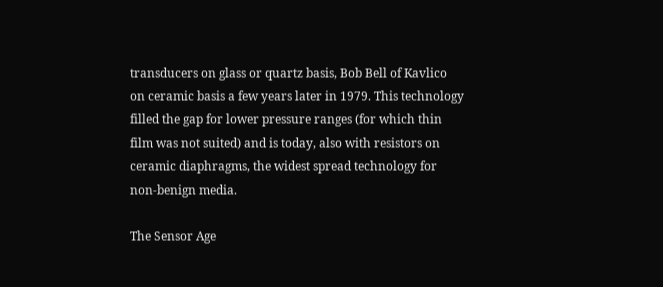transducers on glass or quartz basis, Bob Bell of Kavlico
on ceramic basis a few years later in 1979. This technology
filled the gap for lower pressure ranges (for which thin
film was not suited) and is today, also with resistors on
ceramic diaphragms, the widest spread technology for
non-benign media.

The Sensor Age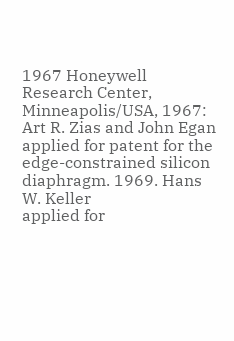1967 Honeywell Research Center, Minneapolis/USA, 1967:
Art R. Zias and John Egan applied for patent for the
edge-constrained silicon diaphragm. 1969. Hans W. Keller
applied for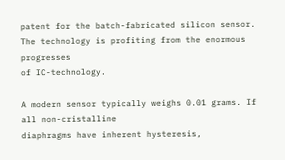patent for the batch-fabricated silicon sensor.
The technology is profiting from the enormous progresses
of IC-technology.

A modern sensor typically weighs 0.01 grams. If all non-cristalline
diaphragms have inherent hysteresis,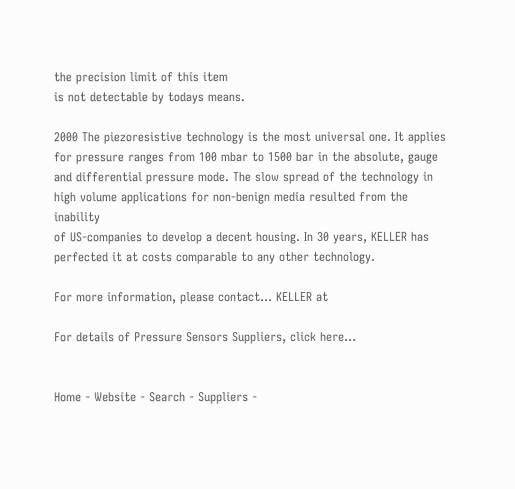the precision limit of this item
is not detectable by todays means.

2000 The piezoresistive technology is the most universal one. It applies
for pressure ranges from 100 mbar to 1500 bar in the absolute, gauge
and differential pressure mode. The slow spread of the technology in
high volume applications for non-benign media resulted from the inability
of US-companies to develop a decent housing. In 30 years, KELLER has
perfected it at costs comparable to any other technology.

For more information, please contact... KELLER at

For details of Pressure Sensors Suppliers, click here...


Home - Website - Search - Suppliers -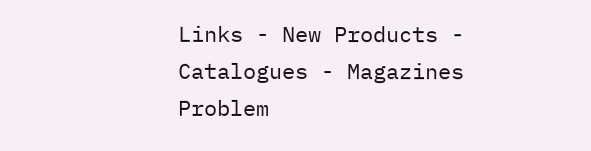Links - New Products - Catalogues - Magazines
Problem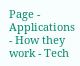Page - Applications - How they work - Tech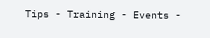Tips - Training - Events -